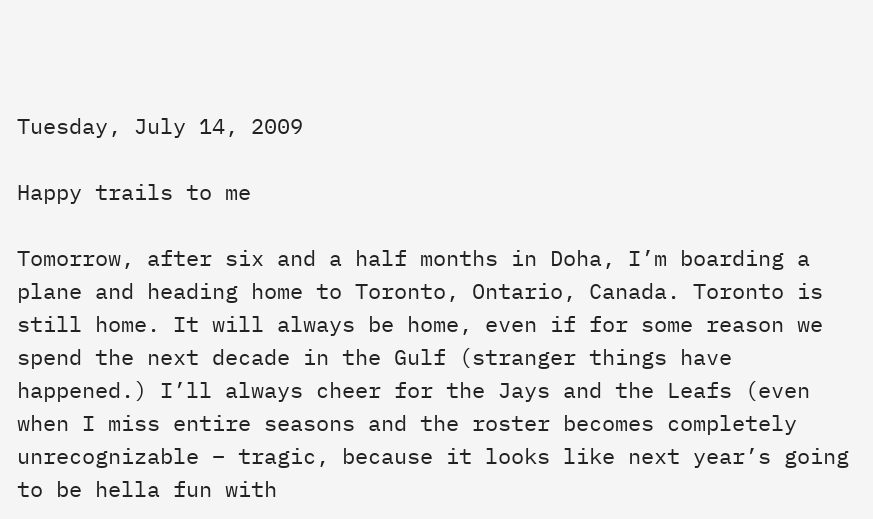Tuesday, July 14, 2009

Happy trails to me

Tomorrow, after six and a half months in Doha, I’m boarding a plane and heading home to Toronto, Ontario, Canada. Toronto is still home. It will always be home, even if for some reason we spend the next decade in the Gulf (stranger things have happened.) I’ll always cheer for the Jays and the Leafs (even when I miss entire seasons and the roster becomes completely unrecognizable – tragic, because it looks like next year’s going to be hella fun with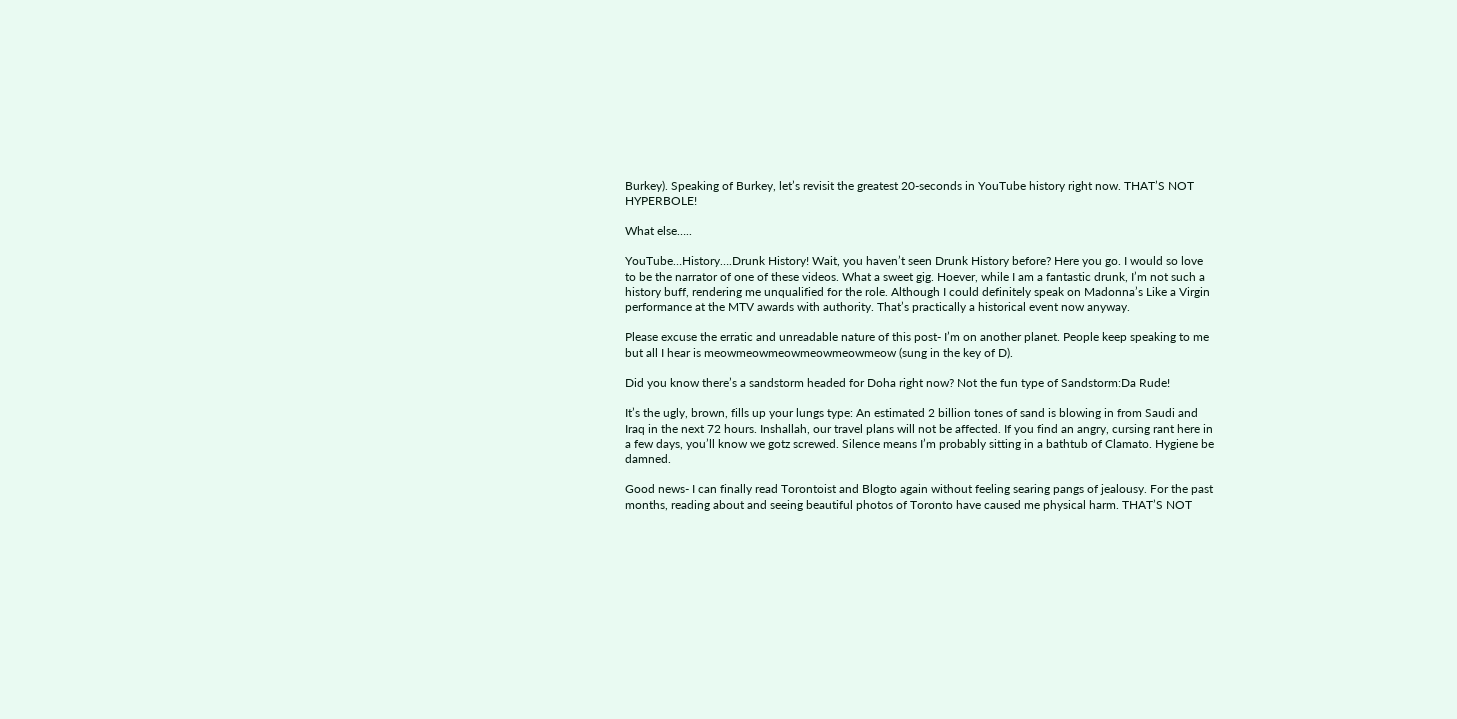Burkey). Speaking of Burkey, let’s revisit the greatest 20-seconds in YouTube history right now. THAT’S NOT HYPERBOLE!

What else…..

YouTube…History….Drunk History! Wait, you haven’t seen Drunk History before? Here you go. I would so love to be the narrator of one of these videos. What a sweet gig. Hoever, while I am a fantastic drunk, I’m not such a history buff, rendering me unqualified for the role. Although I could definitely speak on Madonna’s Like a Virgin performance at the MTV awards with authority. That’s practically a historical event now anyway.

Please excuse the erratic and unreadable nature of this post- I’m on another planet. People keep speaking to me but all I hear is meowmeowmeowmeowmeowmeow (sung in the key of D).

Did you know there’s a sandstorm headed for Doha right now? Not the fun type of Sandstorm:Da Rude!

It’s the ugly, brown, fills up your lungs type: An estimated 2 billion tones of sand is blowing in from Saudi and Iraq in the next 72 hours. Inshallah, our travel plans will not be affected. If you find an angry, cursing rant here in a few days, you’ll know we gotz screwed. Silence means I’m probably sitting in a bathtub of Clamato. Hygiene be damned.

Good news- I can finally read Torontoist and Blogto again without feeling searing pangs of jealousy. For the past months, reading about and seeing beautiful photos of Toronto have caused me physical harm. THAT’S NOT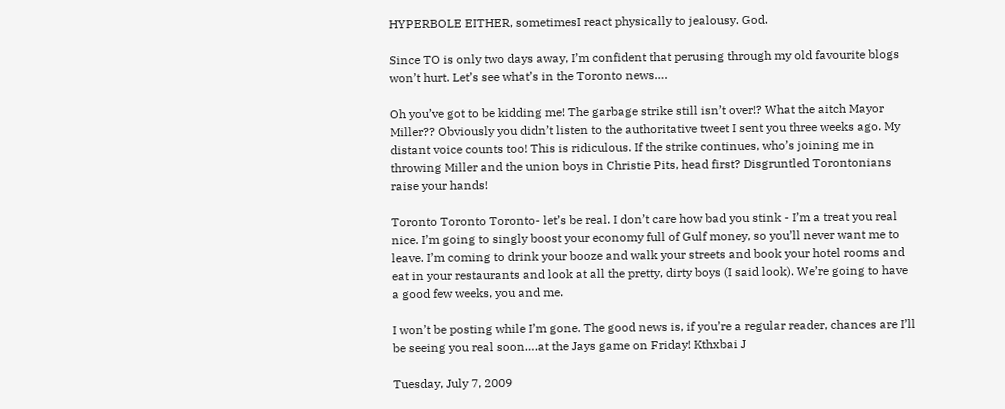HYPERBOLE EITHER, sometimesI react physically to jealousy. God.

Since TO is only two days away, I’m confident that perusing through my old favourite blogs won’t hurt. Let’s see what’s in the Toronto news….

Oh you’ve got to be kidding me! The garbage strike still isn’t over!? What the aitch Mayor Miller?? Obviously you didn’t listen to the authoritative tweet I sent you three weeks ago. My distant voice counts too! This is ridiculous. If the strike continues, who’s joining me in throwing Miller and the union boys in Christie Pits, head first? Disgruntled Torontonians raise your hands!

Toronto Toronto Toronto- let’s be real. I don’t care how bad you stink - I’m a treat you real nice. I’m going to singly boost your economy full of Gulf money, so you’ll never want me to leave. I’m coming to drink your booze and walk your streets and book your hotel rooms and eat in your restaurants and look at all the pretty, dirty boys (I said look). We’re going to have a good few weeks, you and me.

I won’t be posting while I’m gone. The good news is, if you’re a regular reader, chances are I’ll be seeing you real soon….at the Jays game on Friday! Kthxbai J

Tuesday, July 7, 2009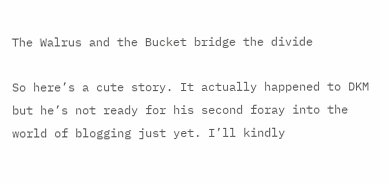The Walrus and the Bucket bridge the divide

So here’s a cute story. It actually happened to DKM but he’s not ready for his second foray into the world of blogging just yet. I’ll kindly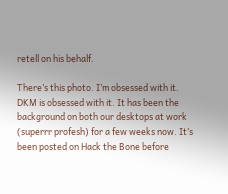retell on his behalf.

There’s this photo. I’m obsessed with it. DKM is obsessed with it. It has been the background on both our desktops at work (superrr profesh) for a few weeks now. It’s been posted on Hack the Bone before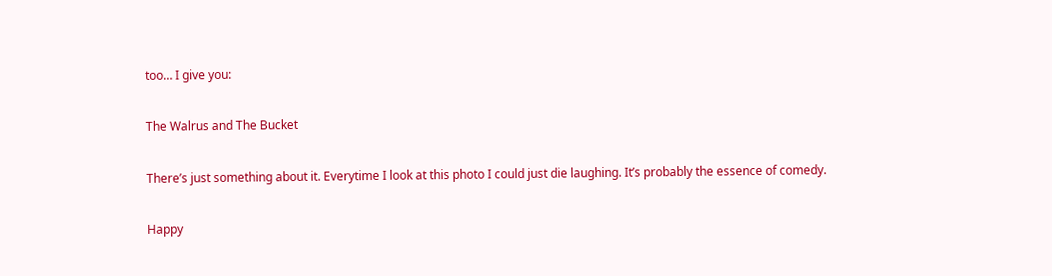too… I give you:

The Walrus and The Bucket

There’s just something about it. Everytime I look at this photo I could just die laughing. It’s probably the essence of comedy.

Happy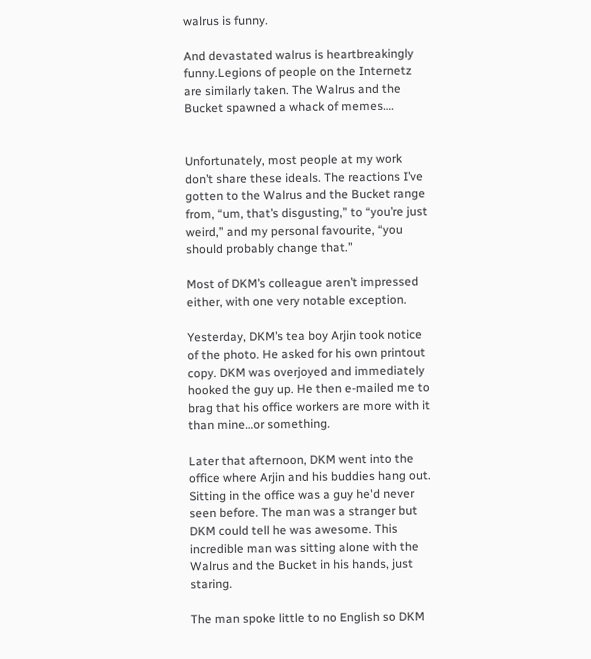walrus is funny.

And devastated walrus is heartbreakingly funny.Legions of people on the Internetz are similarly taken. The Walrus and the Bucket spawned a whack of memes….


Unfortunately, most people at my work don’t share these ideals. The reactions I’ve gotten to the Walrus and the Bucket range from, “um, that’s disgusting,” to “you’re just weird,” and my personal favourite, “you should probably change that.”

Most of DKM’s colleague aren’t impressed either, with one very notable exception.

Yesterday, DKM’s tea boy Arjin took notice of the photo. He asked for his own printout copy. DKM was overjoyed and immediately hooked the guy up. He then e-mailed me to brag that his office workers are more with it than mine…or something.

Later that afternoon, DKM went into the office where Arjin and his buddies hang out. Sitting in the office was a guy he'd never seen before. The man was a stranger but DKM could tell he was awesome. This incredible man was sitting alone with the Walrus and the Bucket in his hands, just staring.

The man spoke little to no English so DKM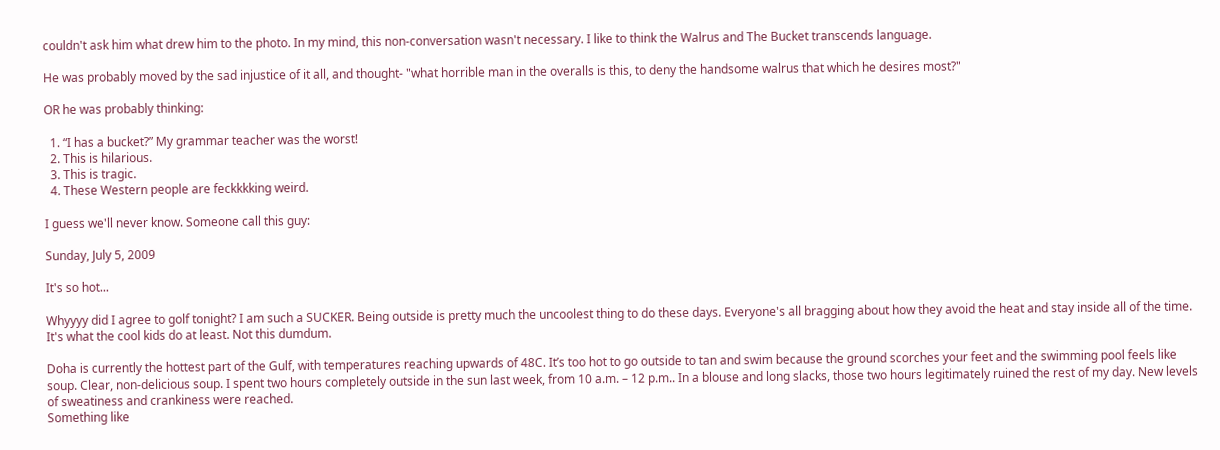couldn't ask him what drew him to the photo. In my mind, this non-conversation wasn't necessary. I like to think the Walrus and The Bucket transcends language.

He was probably moved by the sad injustice of it all, and thought- "what horrible man in the overalls is this, to deny the handsome walrus that which he desires most?"

OR he was probably thinking:

  1. “I has a bucket?” My grammar teacher was the worst!
  2. This is hilarious.
  3. This is tragic.
  4. These Western people are feckkkking weird.

I guess we'll never know. Someone call this guy:

Sunday, July 5, 2009

It's so hot...

Whyyyy did I agree to golf tonight? I am such a SUCKER. Being outside is pretty much the uncoolest thing to do these days. Everyone's all bragging about how they avoid the heat and stay inside all of the time. It's what the cool kids do at least. Not this dumdum.

Doha is currently the hottest part of the Gulf, with temperatures reaching upwards of 48C. It’s too hot to go outside to tan and swim because the ground scorches your feet and the swimming pool feels like soup. Clear, non-delicious soup. I spent two hours completely outside in the sun last week, from 10 a.m. – 12 p.m.. In a blouse and long slacks, those two hours legitimately ruined the rest of my day. New levels of sweatiness and crankiness were reached.
Something like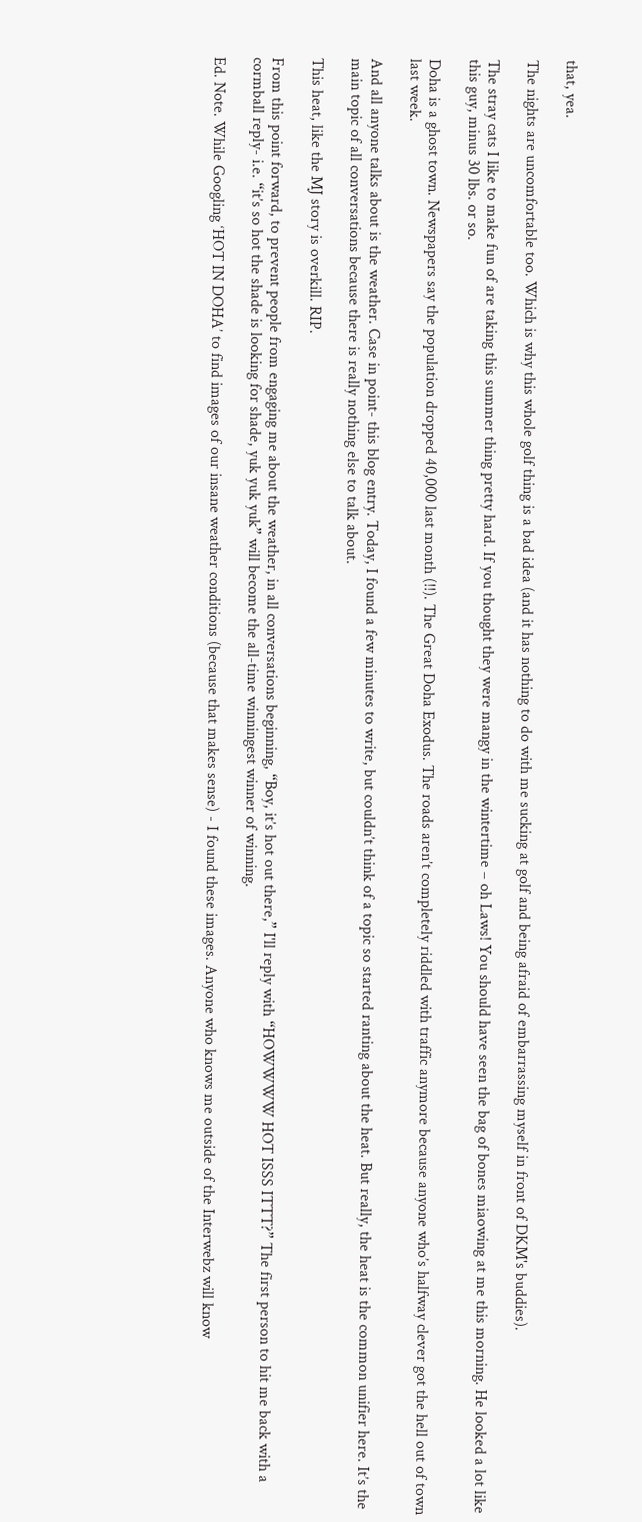that, yea.

The nights are uncomfortable too. Which is why this whole golf thing is a bad idea (and it has nothing to do with me sucking at golf and being afraid of embarrassing myself in front of DKM's buddies).

The stray cats I like to make fun of are taking this summer thing pretty hard. If you thought they were mangy in the wintertime – oh Laws! You should have seen the bag of bones miaowing at me this morning. He looked a lot like this guy, minus 30 lbs. or so.

Doha is a ghost town. Newspapers say the population dropped 40,000 last month (!!). The Great Doha Exodus. The roads aren’t completely riddled with traffic anymore because anyone who’s halfway clever got the hell out of town last week.

And all anyone talks about is the weather. Case in point- this blog entry. Today, I found a few minutes to write, but couldn’t think of a topic so started ranting about the heat. But really, the heat is the common unifier here. It’s the main topic of all conversations because there is really nothing else to talk about.

This heat, like the MJ story is overkill. RIP.

From this point forward, to prevent people from engaging me about the weather, in all conversations beginning, “Boy, it’s hot out there,” I'll reply with “HOWWWW HOT ISSS ITTT?” The first person to hit me back with a cormball reply- i.e. “it’s so hot the shade is looking for shade, yuk yuk yuk” will become the all-time winningest winner of winning.

Ed. Note. While Googling ‘HOT IN DOHA’ to find images of our insane weather conditions (because that makes sense) - I found these images. Anyone who knows me outside of the Interwebz will know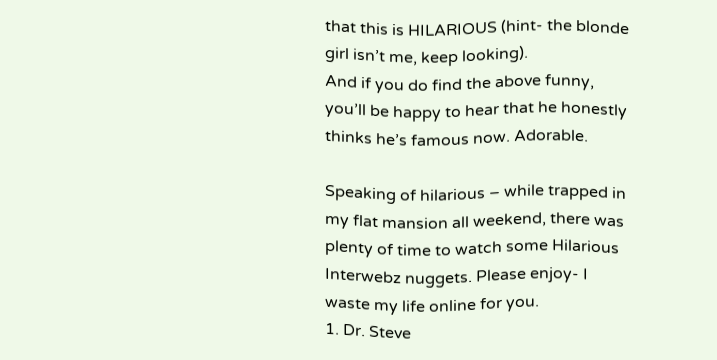that this is HILARIOUS (hint- the blonde girl isn’t me, keep looking).
And if you do find the above funny, you’ll be happy to hear that he honestly thinks he’s famous now. Adorable.

Speaking of hilarious – while trapped in my flat mansion all weekend, there was plenty of time to watch some Hilarious Interwebz nuggets. Please enjoy- I waste my life online for you.
1. Dr. Steve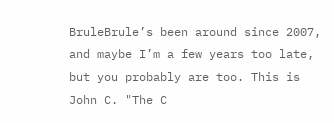BruleBrule’s been around since 2007, and maybe I’m a few years too late, but you probably are too. This is John C. "The C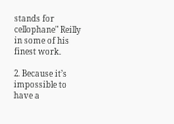stands for cellophane" Reilly in some of his finest work.

2. Because it’s impossible to have a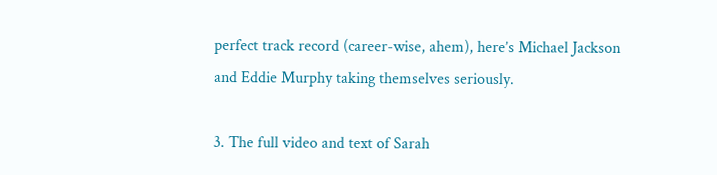perfect track record (career-wise, ahem), here’s Michael Jackson and Eddie Murphy taking themselves seriously.

3. The full video and text of Sarah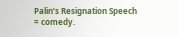Palin’s Resignation Speech = comedy.